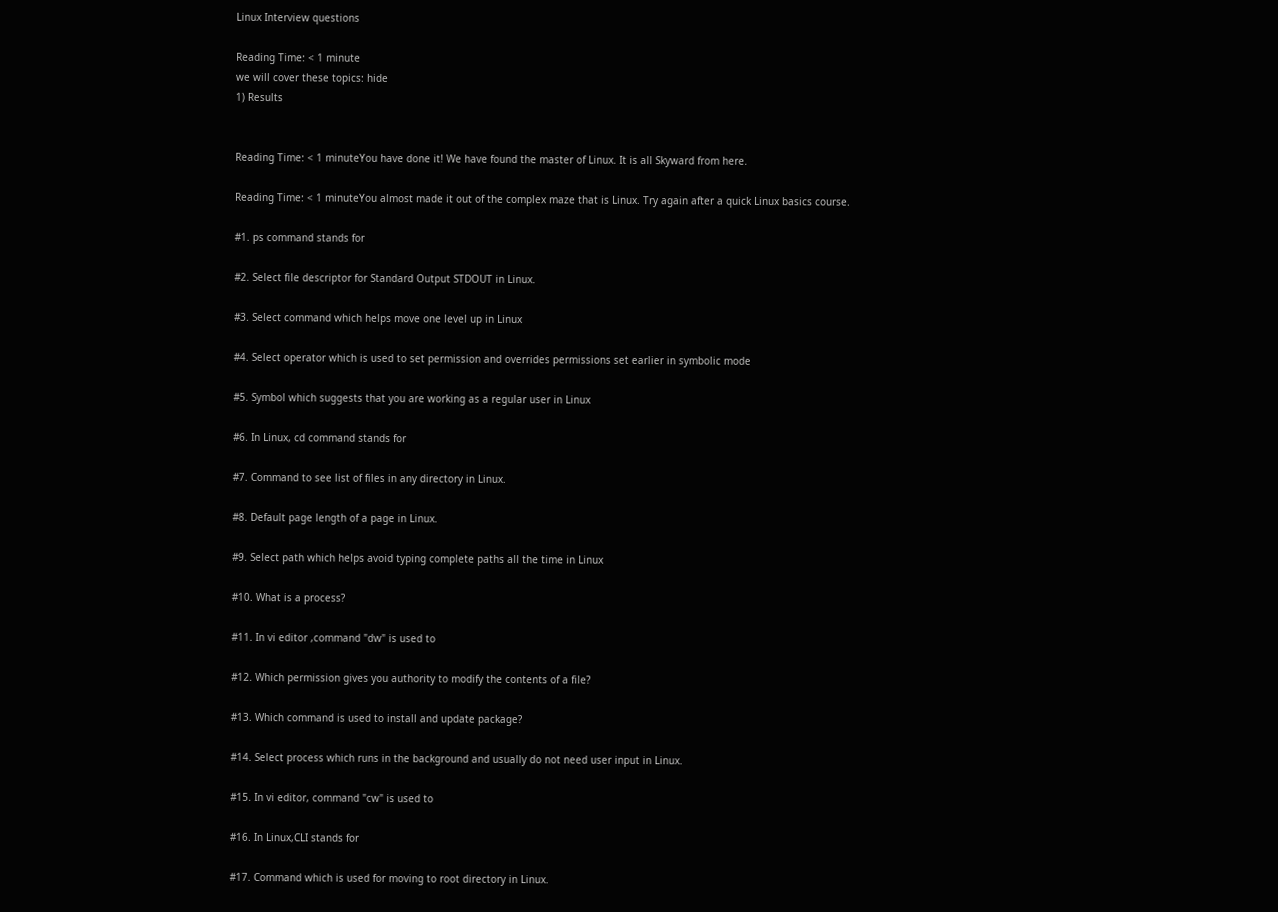Linux Interview questions

Reading Time: < 1 minute
we will cover these topics: hide
1) Results


Reading Time: < 1 minuteYou have done it! We have found the master of Linux. It is all Skyward from here.

Reading Time: < 1 minuteYou almost made it out of the complex maze that is Linux. Try again after a quick Linux basics course.

#1. ps command stands for

#2. Select file descriptor for Standard Output STDOUT in Linux.

#3. Select command which helps move one level up in Linux

#4. Select operator which is used to set permission and overrides permissions set earlier in symbolic mode

#5. Symbol which suggests that you are working as a regular user in Linux

#6. In Linux, cd command stands for

#7. Command to see list of files in any directory in Linux.

#8. Default page length of a page in Linux.

#9. Select path which helps avoid typing complete paths all the time in Linux

#10. What is a process?

#11. In vi editor ,command "dw" is used to

#12. Which permission gives you authority to modify the contents of a file?

#13. Which command is used to install and update package?

#14. Select process which runs in the background and usually do not need user input in Linux.

#15. In vi editor, command "cw" is used to

#16. In Linux,CLI stands for

#17. Command which is used for moving to root directory in Linux.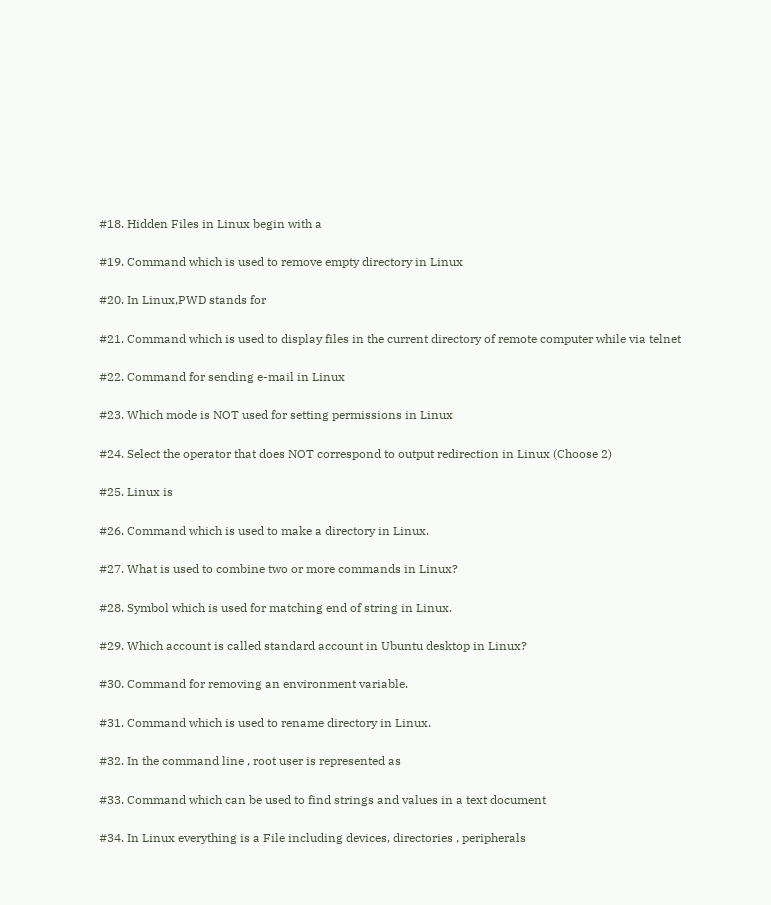#18. Hidden Files in Linux begin with a

#19. Command which is used to remove empty directory in Linux

#20. In Linux,PWD stands for

#21. Command which is used to display files in the current directory of remote computer while via telnet

#22. Command for sending e-mail in Linux

#23. Which mode is NOT used for setting permissions in Linux

#24. Select the operator that does NOT correspond to output redirection in Linux (Choose 2)

#25. Linux is

#26. Command which is used to make a directory in Linux.

#27. What is used to combine two or more commands in Linux?

#28. Symbol which is used for matching end of string in Linux.

#29. Which account is called standard account in Ubuntu desktop in Linux?

#30. Command for removing an environment variable.

#31. Command which is used to rename directory in Linux.

#32. In the command line , root user is represented as

#33. Command which can be used to find strings and values in a text document

#34. In Linux everything is a File including devices, directories , peripherals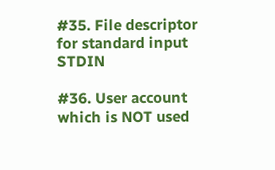#35. File descriptor for standard input STDIN

#36. User account which is NOT used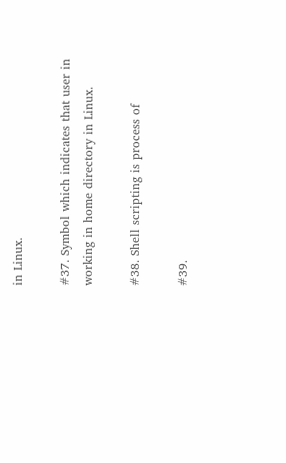in Linux.

#37. Symbol which indicates that user in working in home directory in Linux.

#38. Shell scripting is process of

#39.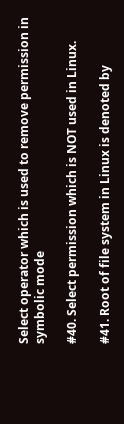Select operator which is used to remove permission in symbolic mode

#40. Select permission which is NOT used in Linux.

#41. Root of file system in Linux is denoted by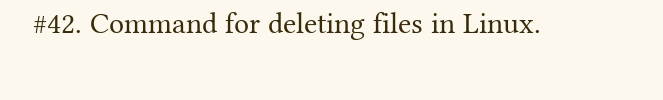#42. Command for deleting files in Linux.